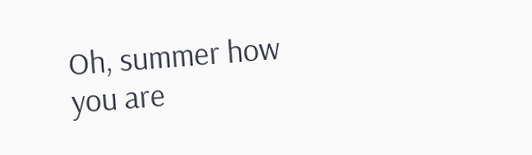Oh, summer how you are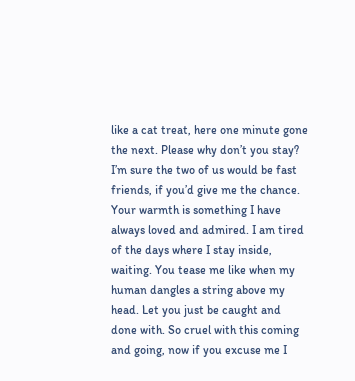like a cat treat, here one minute gone the next. Please why don’t you stay? I’m sure the two of us would be fast friends, if you’d give me the chance. Your warmth is something I have always loved and admired. I am tired of the days where I stay inside, waiting. You tease me like when my human dangles a string above my head. Let you just be caught and done with. So cruel with this coming and going, now if you excuse me I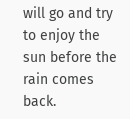will go and try to enjoy the sun before the rain comes back.